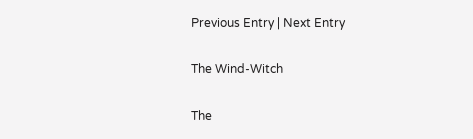Previous Entry | Next Entry

The Wind-Witch

The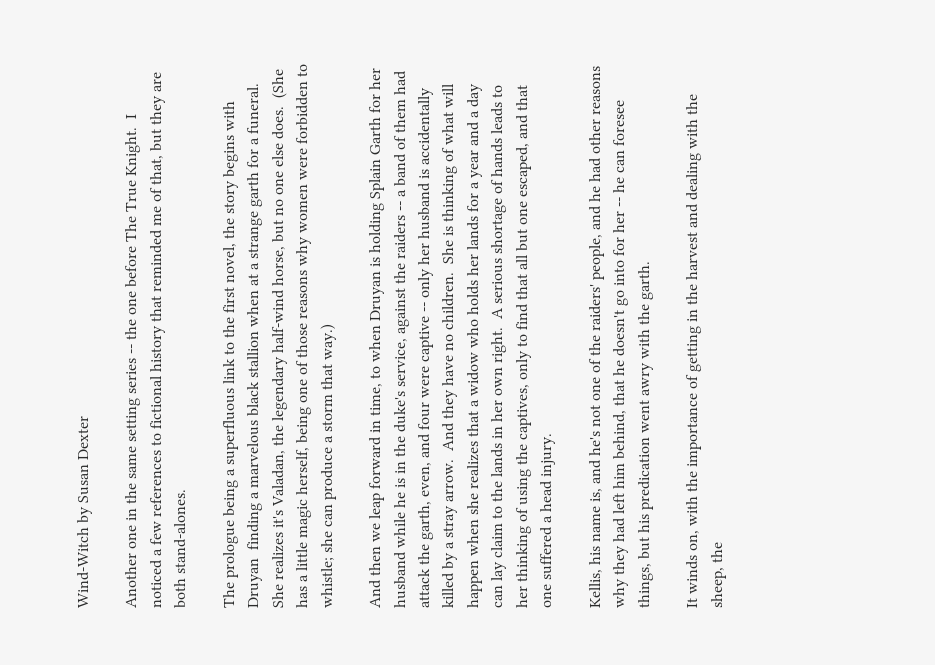Wind-Witch by Susan Dexter

Another one in the same setting series -- the one before The True Knight.  I noticed a few references to fictional history that reminded me of that, but they are both stand-alones.

The prologue being a superfluous link to the first novel, the story begins with Druyan  finding a marvelous black stallion when at a strange garth for a funeral.  She realizes it's Valadan, the legendary half-wind horse, but no one else does.  (She has a little magic herself, being one of those reasons why women were forbidden to whistle; she can produce a storm that way.)

And then we leap forward in time, to when Druyan is holding Splain Garth for her husband while he is in the duke's service, against the raiders -- a band of them had attack the garth, even, and four were captive -- only her husband is accidentally killed by a stray arrow.  And they have no children.  She is thinking of what will happen when she realizes that a widow who holds her lands for a year and a day can lay claim to the lands in her own right.  A serious shortage of hands leads to her thinking of using the captives, only to find that all but one escaped, and that one suffered a head injury.

Kellis, his name is, and he's not one of the raiders' people, and he had other reasons why they had left him behind, that he doesn't go into for her -- he can foresee things, but his predication went awry with the garth.

It winds on, with the importance of getting in the harvest and dealing with the sheep, the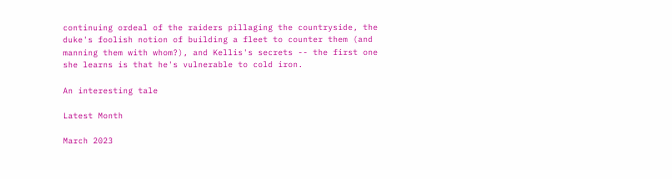continuing ordeal of the raiders pillaging the countryside, the duke's foolish notion of building a fleet to counter them (and manning them with whom?), and Kellis's secrets -- the first one she learns is that he's vulnerable to cold iron.

An interesting tale

Latest Month

March 2023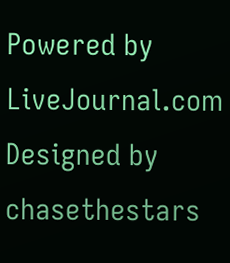Powered by LiveJournal.com
Designed by chasethestars